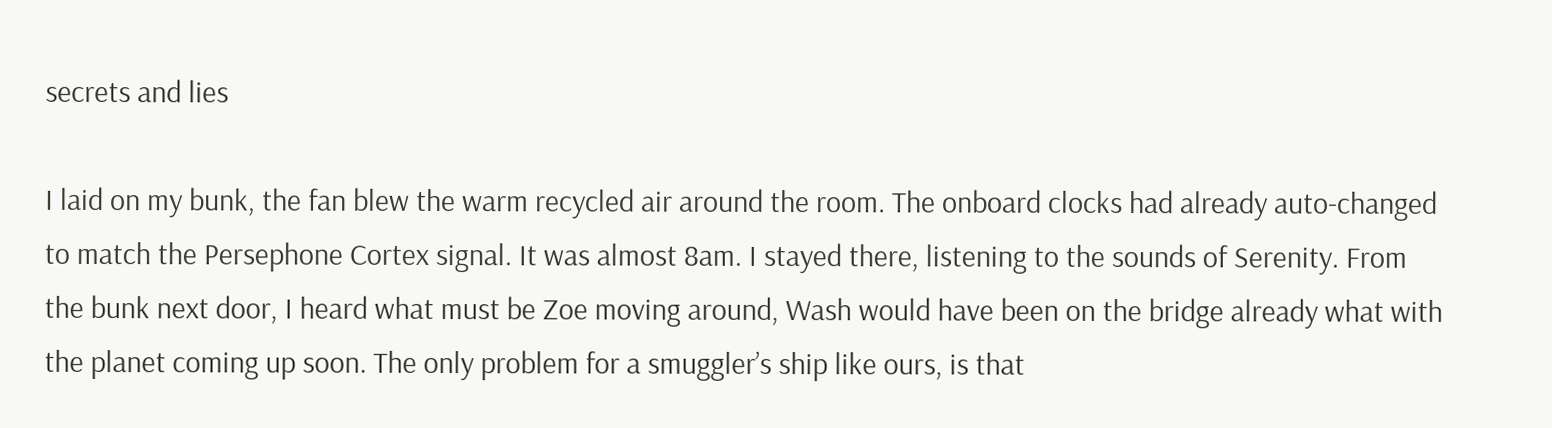secrets and lies

I laid on my bunk, the fan blew the warm recycled air around the room. The onboard clocks had already auto-changed to match the Persephone Cortex signal. It was almost 8am. I stayed there, listening to the sounds of Serenity. From the bunk next door, I heard what must be Zoe moving around, Wash would have been on the bridge already what with the planet coming up soon. The only problem for a smuggler’s ship like ours, is that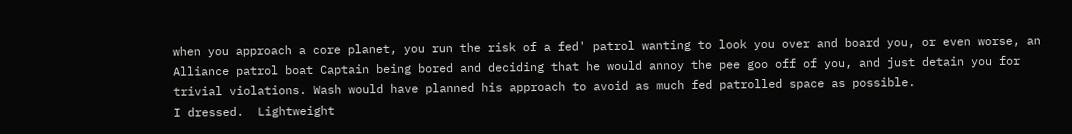when you approach a core planet, you run the risk of a fed' patrol wanting to look you over and board you, or even worse, an Alliance patrol boat Captain being bored and deciding that he would annoy the pee goo off of you, and just detain you for trivial violations. Wash would have planned his approach to avoid as much fed patrolled space as possible.
I dressed.  Lightweight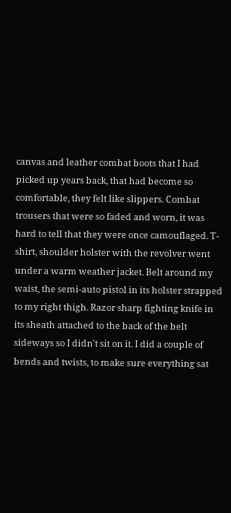canvas and leather combat boots that I had picked up years back, that had become so comfortable, they felt like slippers. Combat trousers that were so faded and worn, it was hard to tell that they were once camouflaged. T-shirt, shoulder holster with the revolver went under a warm weather jacket. Belt around my waist, the semi-auto pistol in its holster strapped to my right thigh. Razor sharp fighting knife in its sheath attached to the back of the belt sideways so I didn't sit on it. I did a couple of bends and twists, to make sure everything sat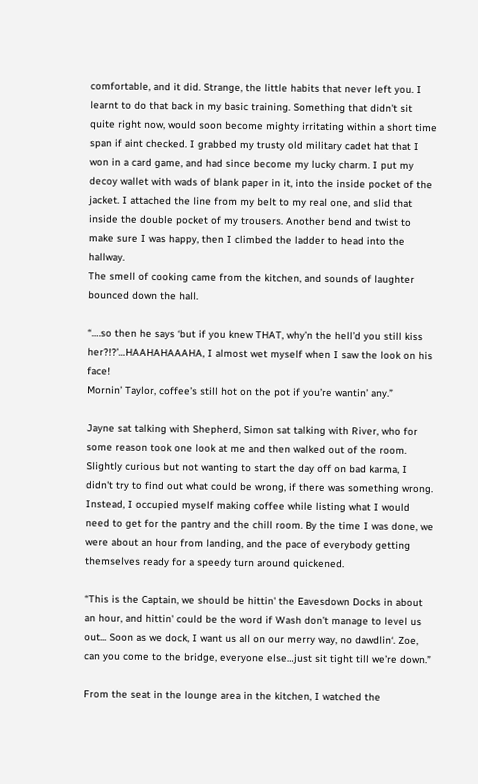comfortable, and it did. Strange, the little habits that never left you. I learnt to do that back in my basic training. Something that didn't sit quite right now, would soon become mighty irritating within a short time span if aint checked. I grabbed my trusty old military cadet hat that I won in a card game, and had since become my lucky charm. I put my decoy wallet with wads of blank paper in it, into the inside pocket of the jacket. I attached the line from my belt to my real one, and slid that inside the double pocket of my trousers. Another bend and twist to make sure I was happy, then I climbed the ladder to head into the hallway.
The smell of cooking came from the kitchen, and sounds of laughter bounced down the hall.

“….so then he says ‘but if you knew THAT, why’n the hell’d you still kiss her?!?’…HAAHAHAAAHA, I almost wet myself when I saw the look on his face!
Mornin’ Taylor, coffee’s still hot on the pot if you’re wantin’ any.”

Jayne sat talking with Shepherd, Simon sat talking with River, who for some reason took one look at me and then walked out of the room. Slightly curious but not wanting to start the day off on bad karma, I didn't try to find out what could be wrong, if there was something wrong. Instead, I occupied myself making coffee while listing what I would need to get for the pantry and the chill room. By the time I was done, we were about an hour from landing, and the pace of everybody getting themselves ready for a speedy turn around quickened.

“This is the Captain, we should be hittin' the Eavesdown Docks in about an hour, and hittin' could be the word if Wash don’t manage to level us out... Soon as we dock, I want us all on our merry way, no dawdlin‘. Zoe, can you come to the bridge, everyone else…just sit tight till we’re down.”

From the seat in the lounge area in the kitchen, I watched the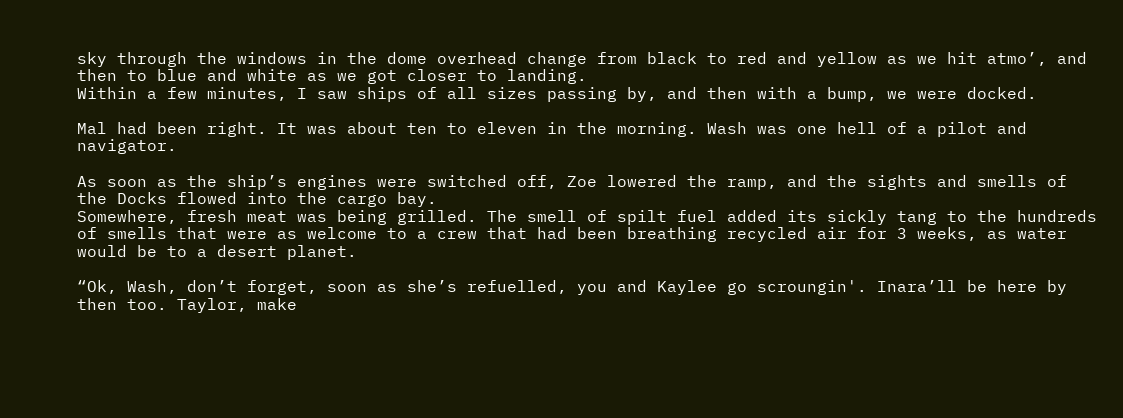sky through the windows in the dome overhead change from black to red and yellow as we hit atmo’, and then to blue and white as we got closer to landing.
Within a few minutes, I saw ships of all sizes passing by, and then with a bump, we were docked.

Mal had been right. It was about ten to eleven in the morning. Wash was one hell of a pilot and navigator.

As soon as the ship’s engines were switched off, Zoe lowered the ramp, and the sights and smells of the Docks flowed into the cargo bay.
Somewhere, fresh meat was being grilled. The smell of spilt fuel added its sickly tang to the hundreds of smells that were as welcome to a crew that had been breathing recycled air for 3 weeks, as water would be to a desert planet.

“Ok, Wash, don’t forget, soon as she’s refuelled, you and Kaylee go scroungin'. Inara’ll be here by then too. Taylor, make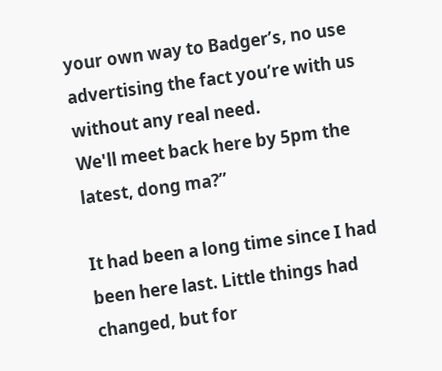your own way to Badger’s, no use advertising the fact you’re with us without any real need.
We'll meet back here by 5pm the latest, dong ma?”

It had been a long time since I had been here last. Little things had changed, but for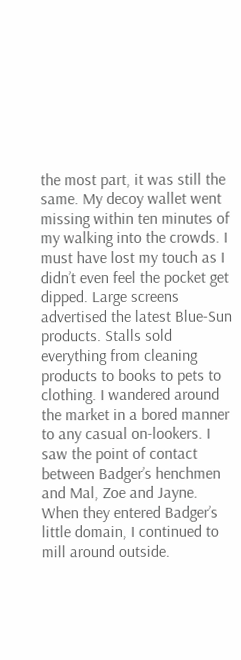the most part, it was still the same. My decoy wallet went missing within ten minutes of my walking into the crowds. I must have lost my touch as I didn’t even feel the pocket get dipped. Large screens advertised the latest Blue-Sun products. Stalls sold everything from cleaning products to books to pets to clothing. I wandered around the market in a bored manner to any casual on-lookers. I saw the point of contact between Badger’s henchmen and Mal, Zoe and Jayne. When they entered Badger’s little domain, I continued to mill around outside.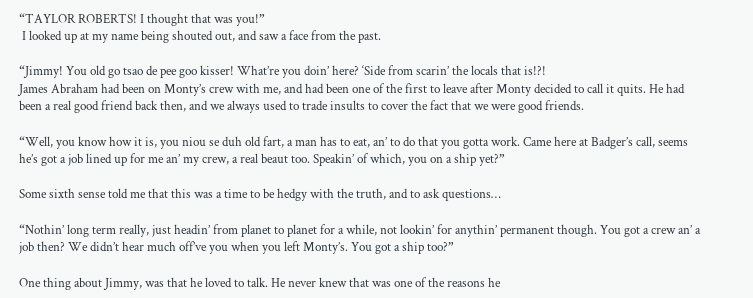“TAYLOR ROBERTS! I thought that was you!”
 I looked up at my name being shouted out, and saw a face from the past.

“Jimmy! You old go tsao de pee goo kisser! What’re you doin’ here? ‘Side from scarin’ the locals that is!?!
James Abraham had been on Monty’s crew with me, and had been one of the first to leave after Monty decided to call it quits. He had been a real good friend back then, and we always used to trade insults to cover the fact that we were good friends.

“Well, you know how it is, you niou se duh old fart, a man has to eat, an’ to do that you gotta work. Came here at Badger’s call, seems he’s got a job lined up for me an’ my crew, a real beaut too. Speakin’ of which, you on a ship yet?”

Some sixth sense told me that this was a time to be hedgy with the truth, and to ask questions…

“Nothin’ long term really, just headin’ from planet to planet for a while, not lookin’ for anythin’ permanent though. You got a crew an’ a job then? We didn’t hear much off’ve you when you left Monty’s. You got a ship too?”

One thing about Jimmy, was that he loved to talk. He never knew that was one of the reasons he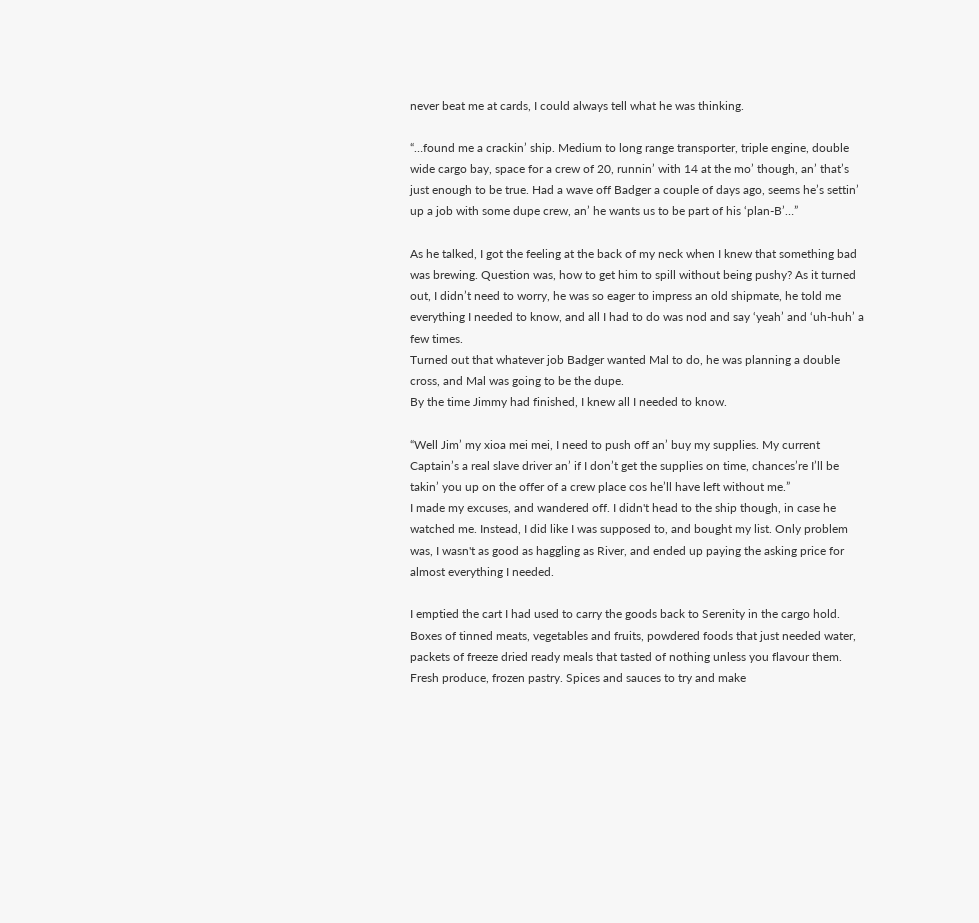never beat me at cards, I could always tell what he was thinking.

“…found me a crackin’ ship. Medium to long range transporter, triple engine, double wide cargo bay, space for a crew of 20, runnin’ with 14 at the mo’ though, an’ that’s just enough to be true. Had a wave off Badger a couple of days ago, seems he’s settin’ up a job with some dupe crew, an’ he wants us to be part of his ‘plan-B’…”

As he talked, I got the feeling at the back of my neck when I knew that something bad was brewing. Question was, how to get him to spill without being pushy? As it turned out, I didn’t need to worry, he was so eager to impress an old shipmate, he told me everything I needed to know, and all I had to do was nod and say ‘yeah’ and ‘uh-huh’ a few times.
Turned out that whatever job Badger wanted Mal to do, he was planning a double cross, and Mal was going to be the dupe.
By the time Jimmy had finished, I knew all I needed to know.

“Well Jim’ my xioa mei mei, I need to push off an’ buy my supplies. My current Captain’s a real slave driver an’ if I don’t get the supplies on time, chances’re I’ll be takin’ you up on the offer of a crew place cos he’ll have left without me.”
I made my excuses, and wandered off. I didn't head to the ship though, in case he watched me. Instead, I did like I was supposed to, and bought my list. Only problem was, I wasn't as good as haggling as River, and ended up paying the asking price for almost everything I needed.

I emptied the cart I had used to carry the goods back to Serenity in the cargo hold. Boxes of tinned meats, vegetables and fruits, powdered foods that just needed water, packets of freeze dried ready meals that tasted of nothing unless you flavour them. Fresh produce, frozen pastry. Spices and sauces to try and make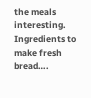the meals interesting. Ingredients to make fresh bread….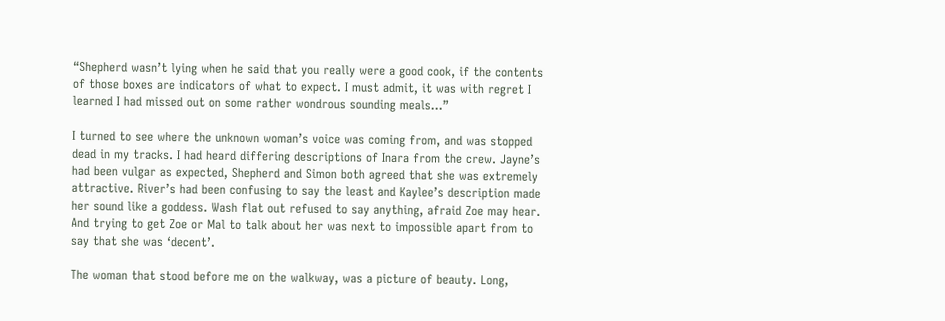“Shepherd wasn’t lying when he said that you really were a good cook, if the contents of those boxes are indicators of what to expect. I must admit, it was with regret I learned I had missed out on some rather wondrous sounding meals…”

I turned to see where the unknown woman’s voice was coming from, and was stopped dead in my tracks. I had heard differing descriptions of Inara from the crew. Jayne’s had been vulgar as expected, Shepherd and Simon both agreed that she was extremely attractive. River’s had been confusing to say the least and Kaylee’s description made her sound like a goddess. Wash flat out refused to say anything, afraid Zoe may hear. And trying to get Zoe or Mal to talk about her was next to impossible apart from to say that she was ‘decent’.

The woman that stood before me on the walkway, was a picture of beauty. Long,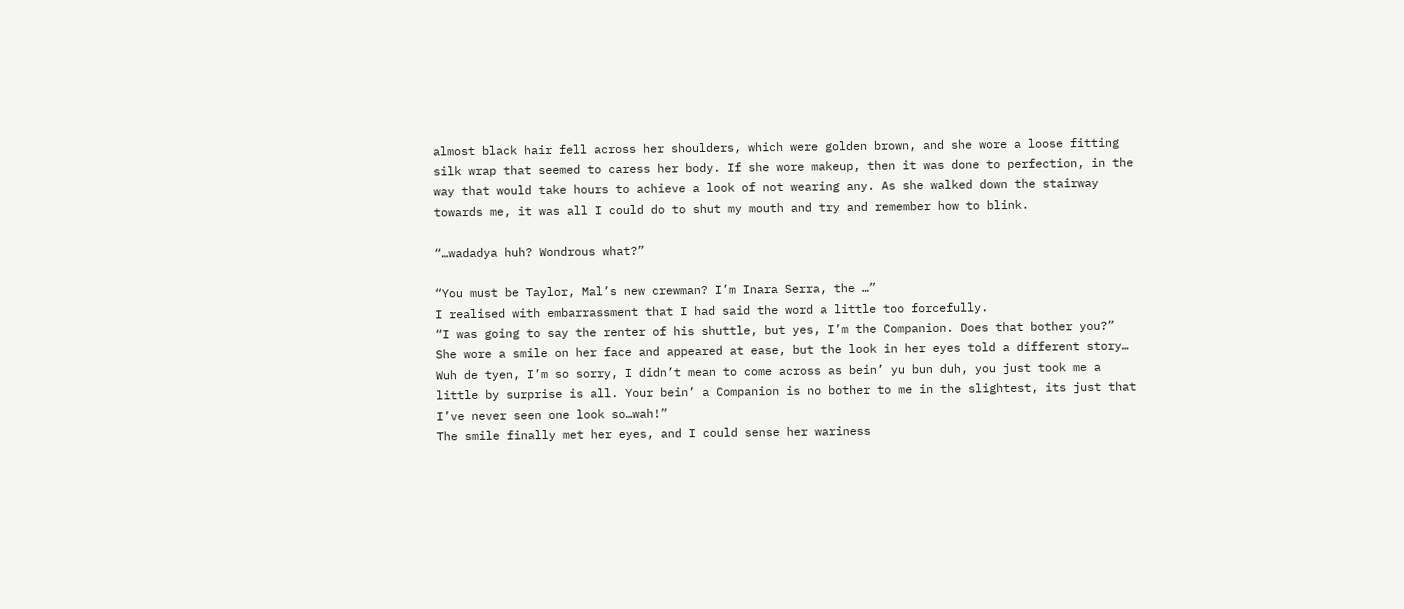almost black hair fell across her shoulders, which were golden brown, and she wore a loose fitting silk wrap that seemed to caress her body. If she wore makeup, then it was done to perfection, in the way that would take hours to achieve a look of not wearing any. As she walked down the stairway towards me, it was all I could do to shut my mouth and try and remember how to blink.

“…wadadya huh? Wondrous what?”

“You must be Taylor, Mal’s new crewman? I’m Inara Serra, the …”
I realised with embarrassment that I had said the word a little too forcefully.
“I was going to say the renter of his shuttle, but yes, I’m the Companion. Does that bother you?”
She wore a smile on her face and appeared at ease, but the look in her eyes told a different story…
Wuh de tyen, I’m so sorry, I didn’t mean to come across as bein’ yu bun duh, you just took me a little by surprise is all. Your bein’ a Companion is no bother to me in the slightest, its just that I’ve never seen one look so…wah!”
The smile finally met her eyes, and I could sense her wariness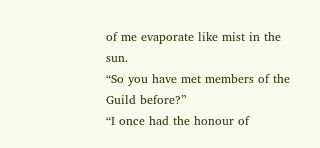of me evaporate like mist in the sun.
“So you have met members of the Guild before?”
“I once had the honour of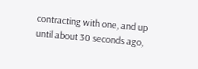contracting with one, and up until about 30 seconds ago,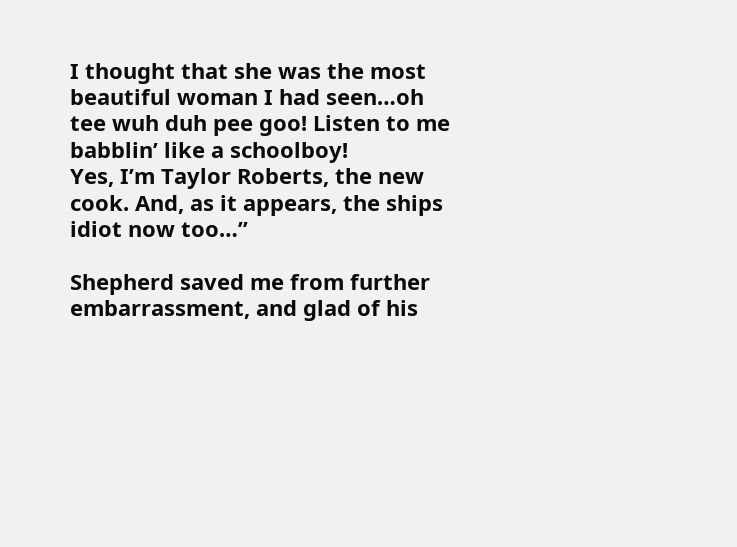I thought that she was the most beautiful woman I had seen…oh tee wuh duh pee goo! Listen to me babblin’ like a schoolboy!
Yes, I’m Taylor Roberts, the new cook. And, as it appears, the ships idiot now too…”

Shepherd saved me from further embarrassment, and glad of his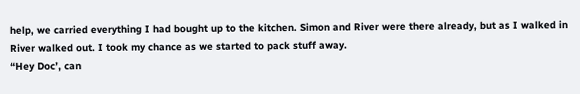help, we carried everything I had bought up to the kitchen. Simon and River were there already, but as I walked in River walked out. I took my chance as we started to pack stuff away.
“Hey Doc’, can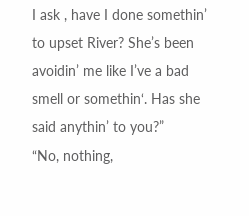I ask , have I done somethin’ to upset River? She’s been avoidin’ me like I’ve a bad smell or somethin‘. Has she said anythin’ to you?”
“No, nothing,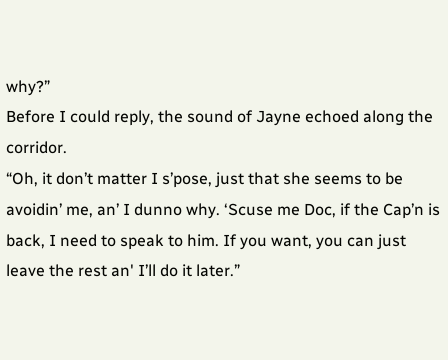why?”
Before I could reply, the sound of Jayne echoed along the corridor.
“Oh, it don’t matter I s’pose, just that she seems to be avoidin’ me, an’ I dunno why. ‘Scuse me Doc, if the Cap’n is back, I need to speak to him. If you want, you can just leave the rest an' I’ll do it later.”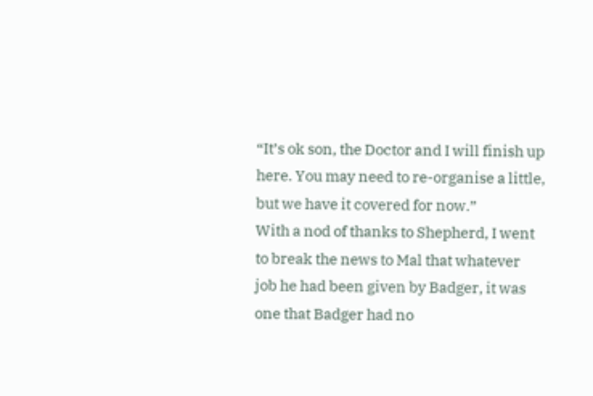“It’s ok son, the Doctor and I will finish up here. You may need to re-organise a little, but we have it covered for now.”
With a nod of thanks to Shepherd, I went to break the news to Mal that whatever job he had been given by Badger, it was one that Badger had no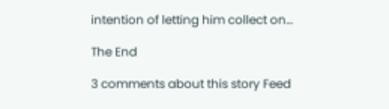intention of letting him collect on…

The End

3 comments about this story Feed